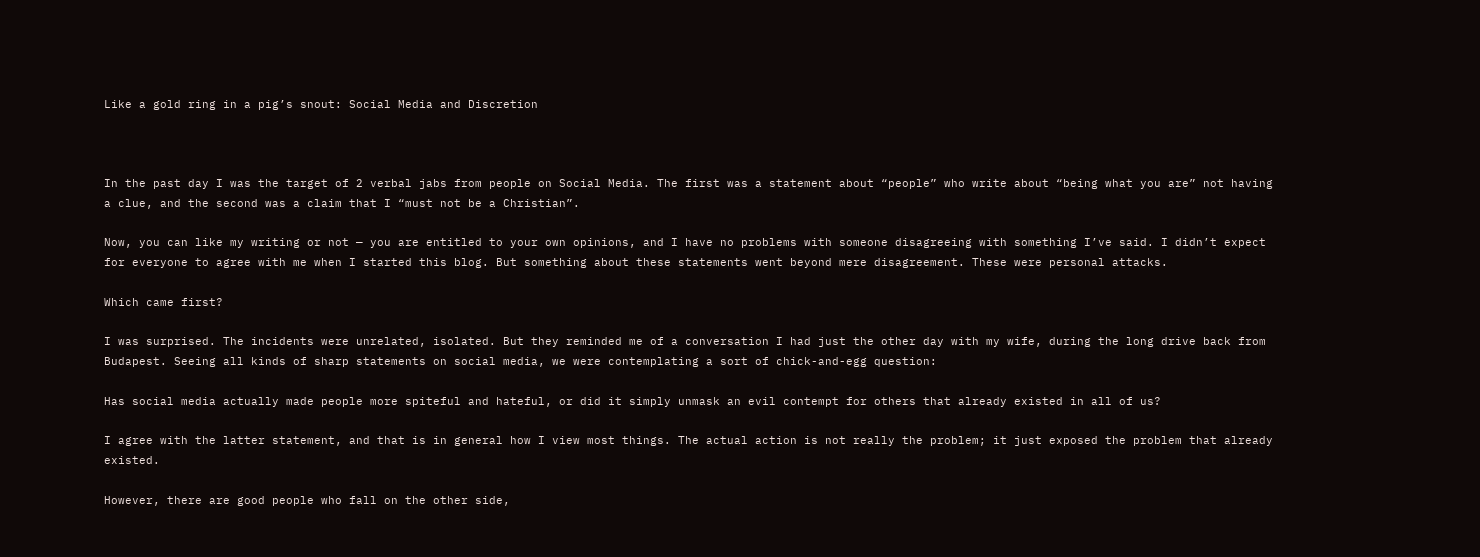Like a gold ring in a pig’s snout: Social Media and Discretion



In the past day I was the target of 2 verbal jabs from people on Social Media. The first was a statement about “people” who write about “being what you are” not having a clue, and the second was a claim that I “must not be a Christian”.

Now, you can like my writing or not — you are entitled to your own opinions, and I have no problems with someone disagreeing with something I’ve said. I didn’t expect for everyone to agree with me when I started this blog. But something about these statements went beyond mere disagreement. These were personal attacks.

Which came first?

I was surprised. The incidents were unrelated, isolated. But they reminded me of a conversation I had just the other day with my wife, during the long drive back from Budapest. Seeing all kinds of sharp statements on social media, we were contemplating a sort of chick-and-egg question:

Has social media actually made people more spiteful and hateful, or did it simply unmask an evil contempt for others that already existed in all of us?

I agree with the latter statement, and that is in general how I view most things. The actual action is not really the problem; it just exposed the problem that already existed.

However, there are good people who fall on the other side,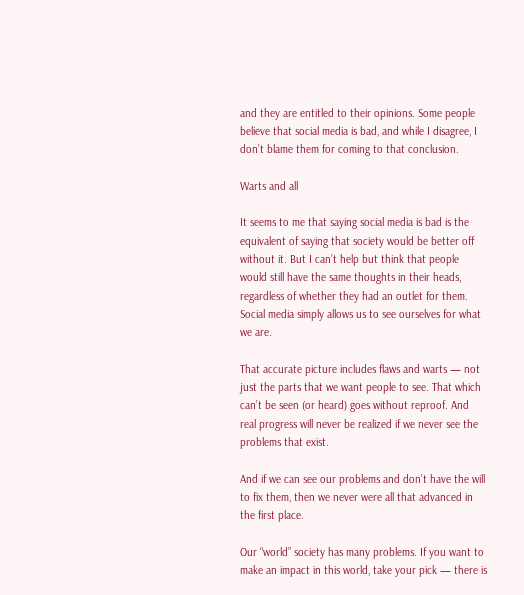and they are entitled to their opinions. Some people believe that social media is bad, and while I disagree, I don’t blame them for coming to that conclusion.

Warts and all

It seems to me that saying social media is bad is the equivalent of saying that society would be better off without it. But I can’t help but think that people would still have the same thoughts in their heads, regardless of whether they had an outlet for them. Social media simply allows us to see ourselves for what we are.

That accurate picture includes flaws and warts — not just the parts that we want people to see. That which can’t be seen (or heard) goes without reproof. And real progress will never be realized if we never see the problems that exist.

And if we can see our problems and don’t have the will to fix them, then we never were all that advanced in the first place.

Our “world” society has many problems. If you want to make an impact in this world, take your pick — there is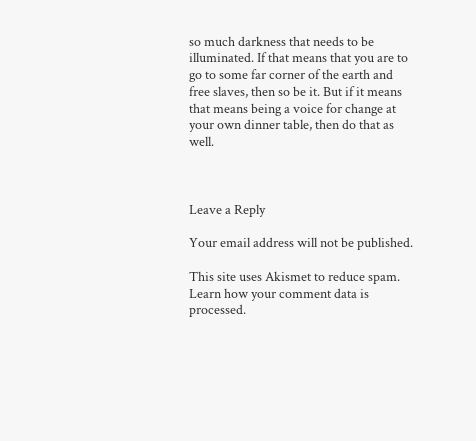so much darkness that needs to be illuminated. If that means that you are to go to some far corner of the earth and free slaves, then so be it. But if it means that means being a voice for change at your own dinner table, then do that as well.



Leave a Reply

Your email address will not be published.

This site uses Akismet to reduce spam. Learn how your comment data is processed.